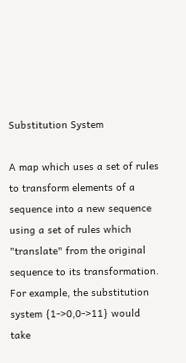Substitution System

A map which uses a set of rules to transform elements of a sequence into a new sequence using a set of rules which "translate" from the original sequence to its transformation. For example, the substitution system {1->0,0->11} would take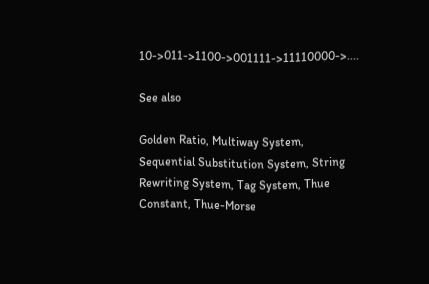10->011->1100->001111->11110000->....

See also

Golden Ratio, Multiway System, Sequential Substitution System, String Rewriting System, Tag System, Thue Constant, Thue-Morse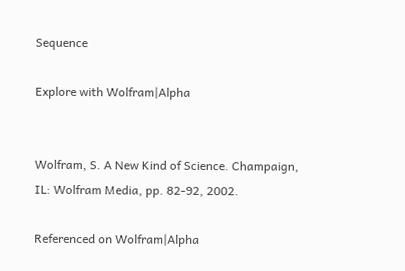Sequence

Explore with Wolfram|Alpha


Wolfram, S. A New Kind of Science. Champaign, IL: Wolfram Media, pp. 82-92, 2002.

Referenced on Wolfram|Alpha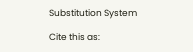Substitution System

Cite this as: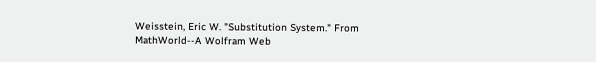Weisstein, Eric W. "Substitution System." From MathWorld--A Wolfram Web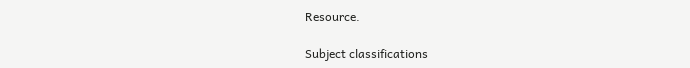Resource.

Subject classifications